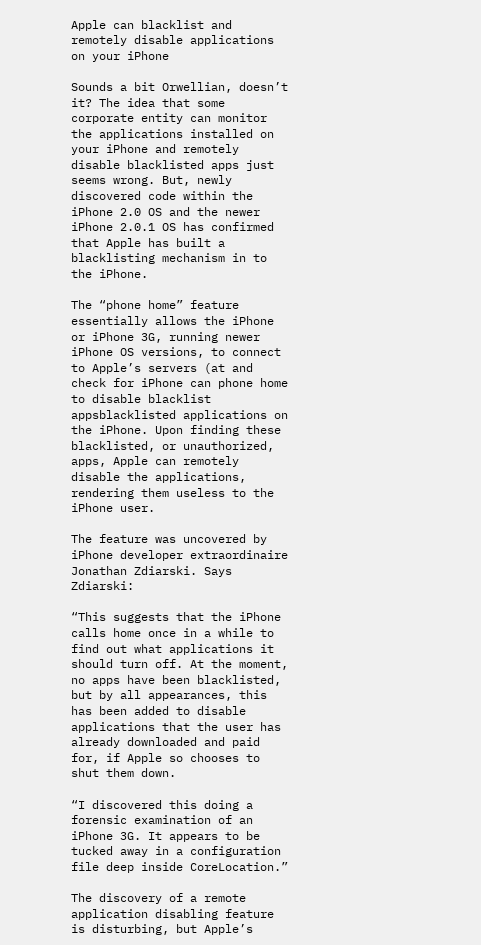Apple can blacklist and remotely disable applications on your iPhone

Sounds a bit Orwellian, doesn’t it? The idea that some corporate entity can monitor the applications installed on your iPhone and remotely disable blacklisted apps just seems wrong. But, newly discovered code within the iPhone 2.0 OS and the newer iPhone 2.0.1 OS has confirmed that Apple has built a blacklisting mechanism in to the iPhone.

The “phone home” feature essentially allows the iPhone or iPhone 3G, running newer iPhone OS versions, to connect to Apple’s servers (at and check for iPhone can phone home to disable blacklist appsblacklisted applications on the iPhone. Upon finding these blacklisted, or unauthorized, apps, Apple can remotely disable the applications, rendering them useless to the iPhone user.

The feature was uncovered by iPhone developer extraordinaire Jonathan Zdiarski. Says Zdiarski:

“This suggests that the iPhone calls home once in a while to find out what applications it should turn off. At the moment, no apps have been blacklisted, but by all appearances, this has been added to disable applications that the user has already downloaded and paid for, if Apple so chooses to shut them down.

“I discovered this doing a forensic examination of an iPhone 3G. It appears to be tucked away in a configuration file deep inside CoreLocation.”

The discovery of a remote application disabling feature is disturbing, but Apple’s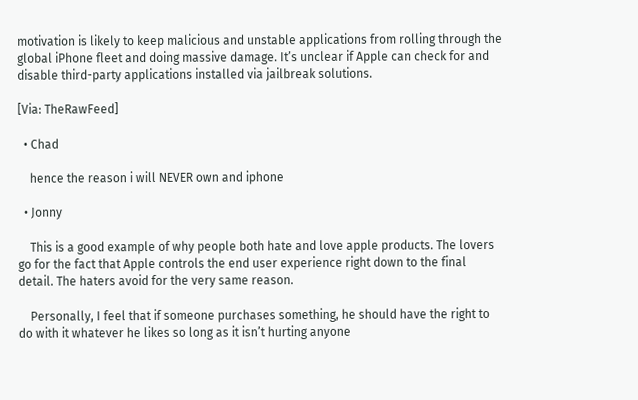motivation is likely to keep malicious and unstable applications from rolling through the global iPhone fleet and doing massive damage. It’s unclear if Apple can check for and disable third-party applications installed via jailbreak solutions.

[Via: TheRawFeed]

  • Chad

    hence the reason i will NEVER own and iphone

  • Jonny

    This is a good example of why people both hate and love apple products. The lovers go for the fact that Apple controls the end user experience right down to the final detail. The haters avoid for the very same reason.

    Personally, I feel that if someone purchases something, he should have the right to do with it whatever he likes so long as it isn’t hurting anyone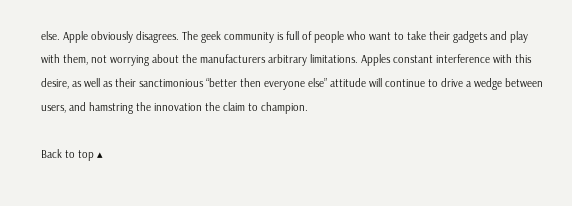else. Apple obviously disagrees. The geek community is full of people who want to take their gadgets and play with them, not worrying about the manufacturers arbitrary limitations. Apples constant interference with this desire, as well as their sanctimonious “better then everyone else” attitude will continue to drive a wedge between users, and hamstring the innovation the claim to champion.

Back to top ▴